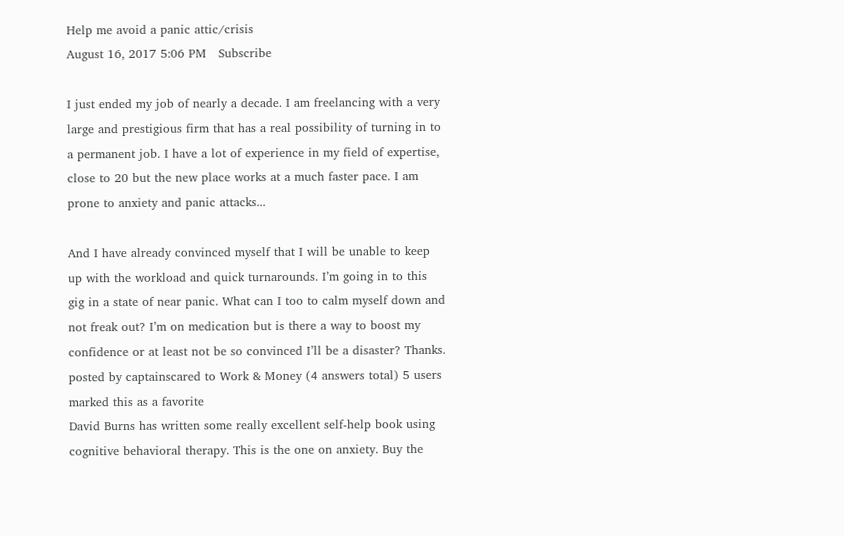Help me avoid a panic attic/crisis
August 16, 2017 5:06 PM   Subscribe

I just ended my job of nearly a decade. I am freelancing with a very large and prestigious firm that has a real possibility of turning in to a permanent job. I have a lot of experience in my field of expertise, close to 20 but the new place works at a much faster pace. I am prone to anxiety and panic attacks...

And I have already convinced myself that I will be unable to keep up with the workload and quick turnarounds. I’m going in to this gig in a state of near panic. What can I too to calm myself down and not freak out? I’m on medication but is there a way to boost my confidence or at least not be so convinced I’ll be a disaster? Thanks.
posted by captainscared to Work & Money (4 answers total) 5 users marked this as a favorite
David Burns has written some really excellent self-help book using cognitive behavioral therapy. This is the one on anxiety. Buy the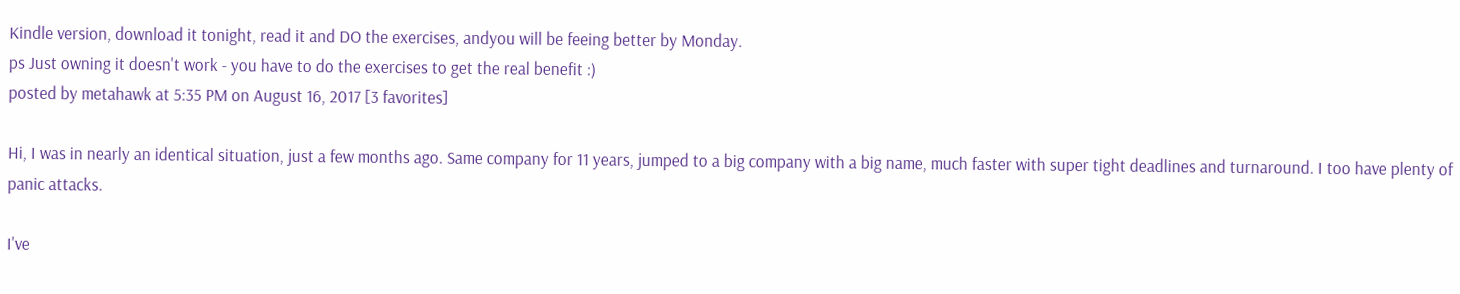Kindle version, download it tonight, read it and DO the exercises, andyou will be feeing better by Monday.
ps Just owning it doesn't work - you have to do the exercises to get the real benefit :)
posted by metahawk at 5:35 PM on August 16, 2017 [3 favorites]

Hi, I was in nearly an identical situation, just a few months ago. Same company for 11 years, jumped to a big company with a big name, much faster with super tight deadlines and turnaround. I too have plenty of panic attacks.

I've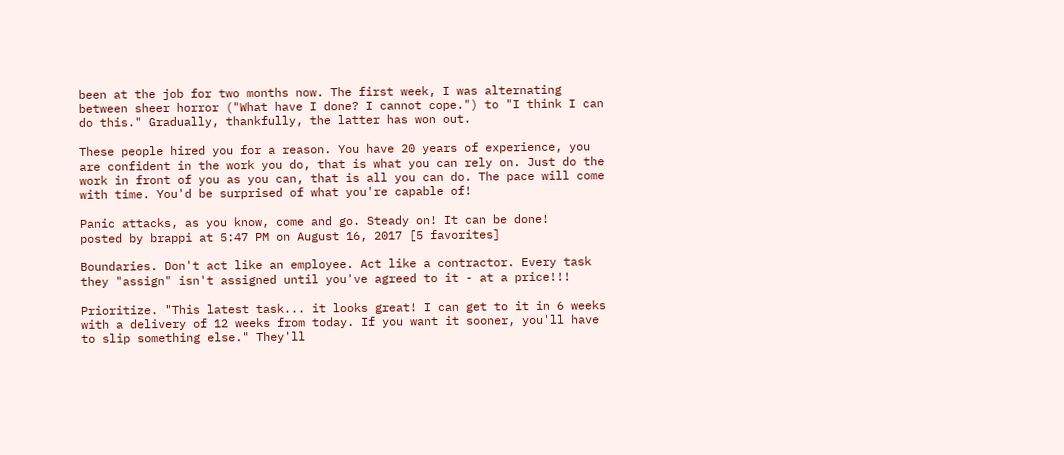been at the job for two months now. The first week, I was alternating between sheer horror ("What have I done? I cannot cope.") to "I think I can do this." Gradually, thankfully, the latter has won out.

These people hired you for a reason. You have 20 years of experience, you are confident in the work you do, that is what you can rely on. Just do the work in front of you as you can, that is all you can do. The pace will come with time. You'd be surprised of what you're capable of!

Panic attacks, as you know, come and go. Steady on! It can be done!
posted by brappi at 5:47 PM on August 16, 2017 [5 favorites]

Boundaries. Don't act like an employee. Act like a contractor. Every task they "assign" isn't assigned until you've agreed to it - at a price!!!

Prioritize. "This latest task... it looks great! I can get to it in 6 weeks with a delivery of 12 weeks from today. If you want it sooner, you'll have to slip something else." They'll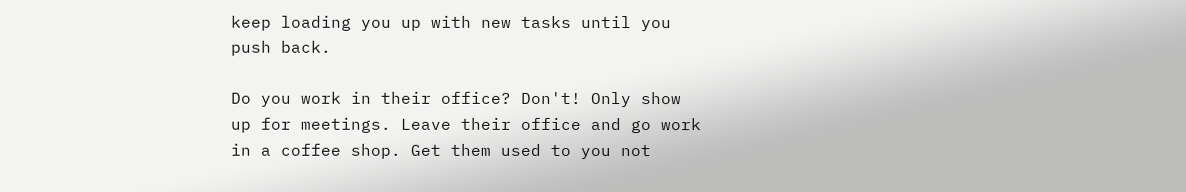keep loading you up with new tasks until you push back.

Do you work in their office? Don't! Only show up for meetings. Leave their office and go work in a coffee shop. Get them used to you not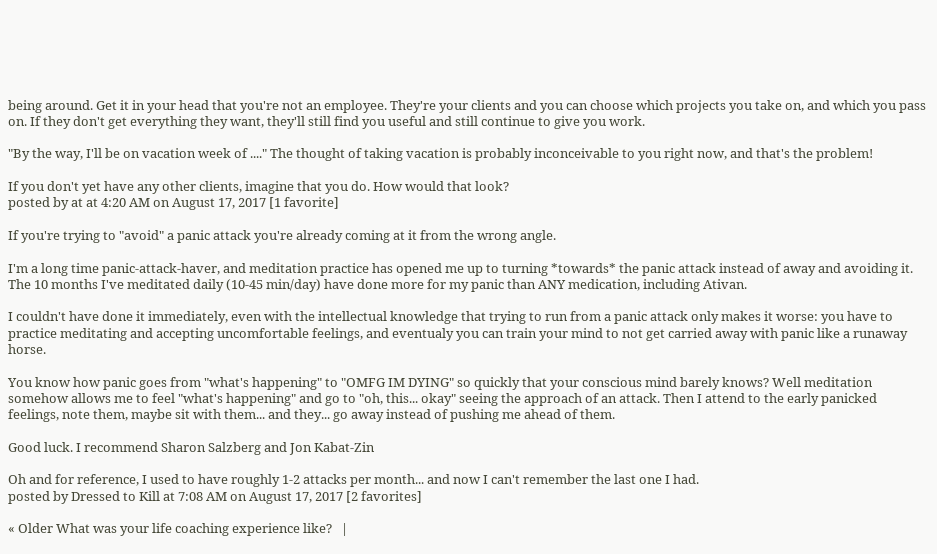being around. Get it in your head that you're not an employee. They're your clients and you can choose which projects you take on, and which you pass on. If they don't get everything they want, they'll still find you useful and still continue to give you work.

"By the way, I'll be on vacation week of ...." The thought of taking vacation is probably inconceivable to you right now, and that's the problem!

If you don't yet have any other clients, imagine that you do. How would that look?
posted by at at 4:20 AM on August 17, 2017 [1 favorite]

If you're trying to "avoid" a panic attack you're already coming at it from the wrong angle.

I'm a long time panic-attack-haver, and meditation practice has opened me up to turning *towards* the panic attack instead of away and avoiding it. The 10 months I've meditated daily (10-45 min/day) have done more for my panic than ANY medication, including Ativan.

I couldn't have done it immediately, even with the intellectual knowledge that trying to run from a panic attack only makes it worse: you have to practice meditating and accepting uncomfortable feelings, and eventualy you can train your mind to not get carried away with panic like a runaway horse.

You know how panic goes from "what's happening" to "OMFG IM DYING" so quickly that your conscious mind barely knows? Well meditation somehow allows me to feel "what's happening" and go to "oh, this... okay" seeing the approach of an attack. Then I attend to the early panicked feelings, note them, maybe sit with them... and they... go away instead of pushing me ahead of them.

Good luck. I recommend Sharon Salzberg and Jon Kabat-Zin

Oh and for reference, I used to have roughly 1-2 attacks per month... and now I can't remember the last one I had.
posted by Dressed to Kill at 7:08 AM on August 17, 2017 [2 favorites]

« Older What was your life coaching experience like?   |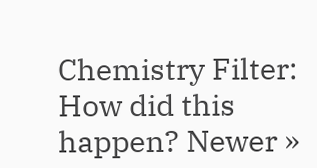Chemistry Filter: How did this happen? Newer »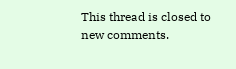This thread is closed to new comments.